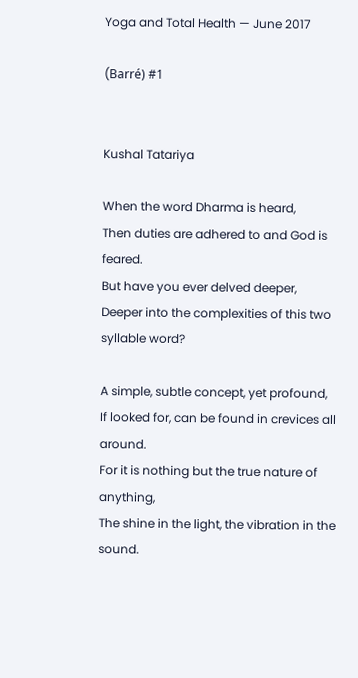Yoga and Total Health — June 2017

(Barré) #1


Kushal Tatariya

When the word Dharma is heard,
Then duties are adhered to and God is feared.
But have you ever delved deeper,
Deeper into the complexities of this two syllable word?

A simple, subtle concept, yet profound,
If looked for, can be found in crevices all around.
For it is nothing but the true nature of anything,
The shine in the light, the vibration in the sound.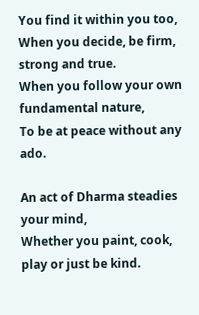You find it within you too,
When you decide, be firm, strong and true.
When you follow your own fundamental nature,
To be at peace without any ado.

An act of Dharma steadies your mind,
Whether you paint, cook, play or just be kind.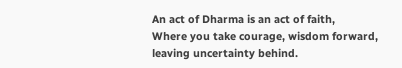An act of Dharma is an act of faith,
Where you take courage, wisdom forward, leaving uncertainty behind.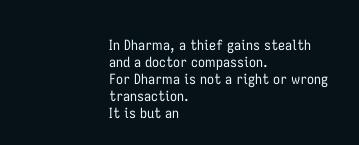In Dharma, a thief gains stealth and a doctor compassion.
For Dharma is not a right or wrong transaction.
It is but an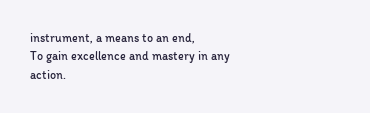instrument, a means to an end,
To gain excellence and mastery in any action.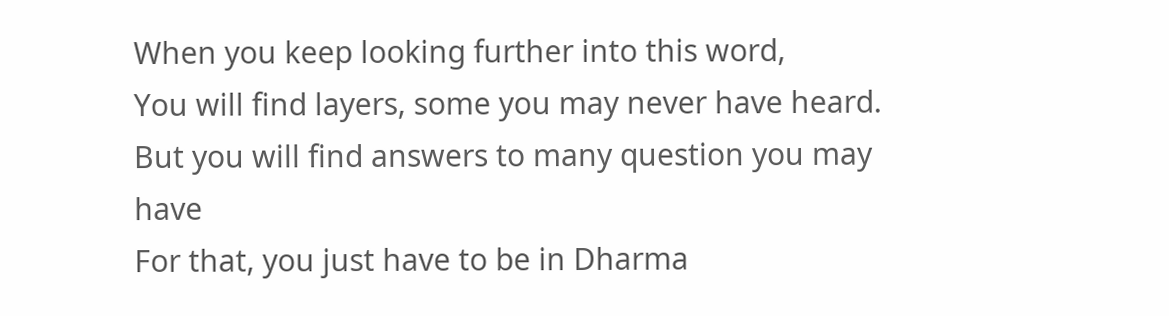When you keep looking further into this word,
You will find layers, some you may never have heard.
But you will find answers to many question you may have
For that, you just have to be in Dharma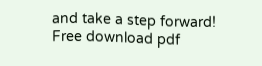and take a step forward!
Free download pdf